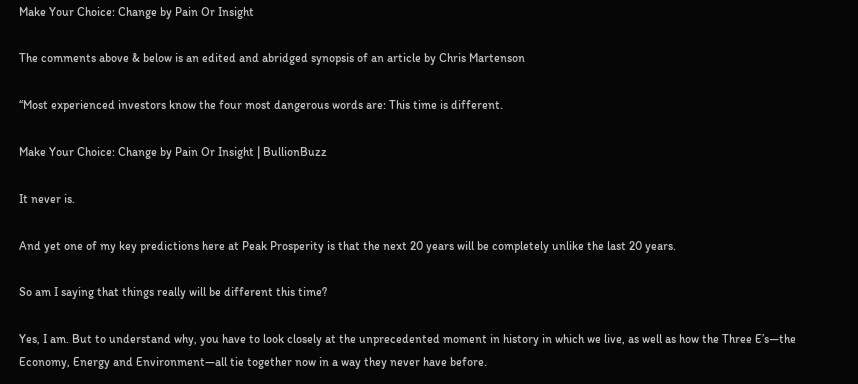Make Your Choice: Change by Pain Or Insight

The comments above & below is an edited and abridged synopsis of an article by Chris Martenson

“Most experienced investors know the four most dangerous words are: This time is different.

Make Your Choice: Change by Pain Or Insight | BullionBuzz

It never is.

And yet one of my key predictions here at Peak Prosperity is that the next 20 years will be completely unlike the last 20 years.

So am I saying that things really will be different this time?

Yes, I am. But to understand why, you have to look closely at the unprecedented moment in history in which we live, as well as how the Three E’s—the Economy, Energy and Environment—all tie together now in a way they never have before.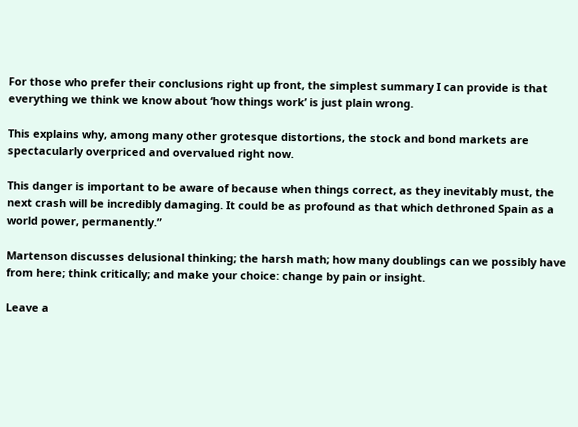For those who prefer their conclusions right up front, the simplest summary I can provide is that everything we think we know about ‘how things work’ is just plain wrong.

This explains why, among many other grotesque distortions, the stock and bond markets are spectacularly overpriced and overvalued right now.

This danger is important to be aware of because when things correct, as they inevitably must, the next crash will be incredibly damaging. It could be as profound as that which dethroned Spain as a world power, permanently.”

Martenson discusses delusional thinking; the harsh math; how many doublings can we possibly have from here; think critically; and make your choice: change by pain or insight.

Leave a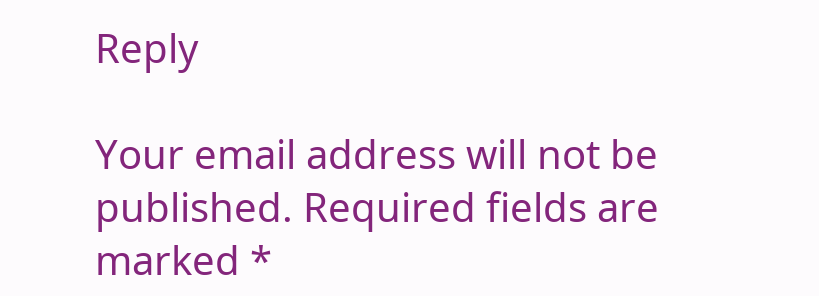Reply

Your email address will not be published. Required fields are marked *